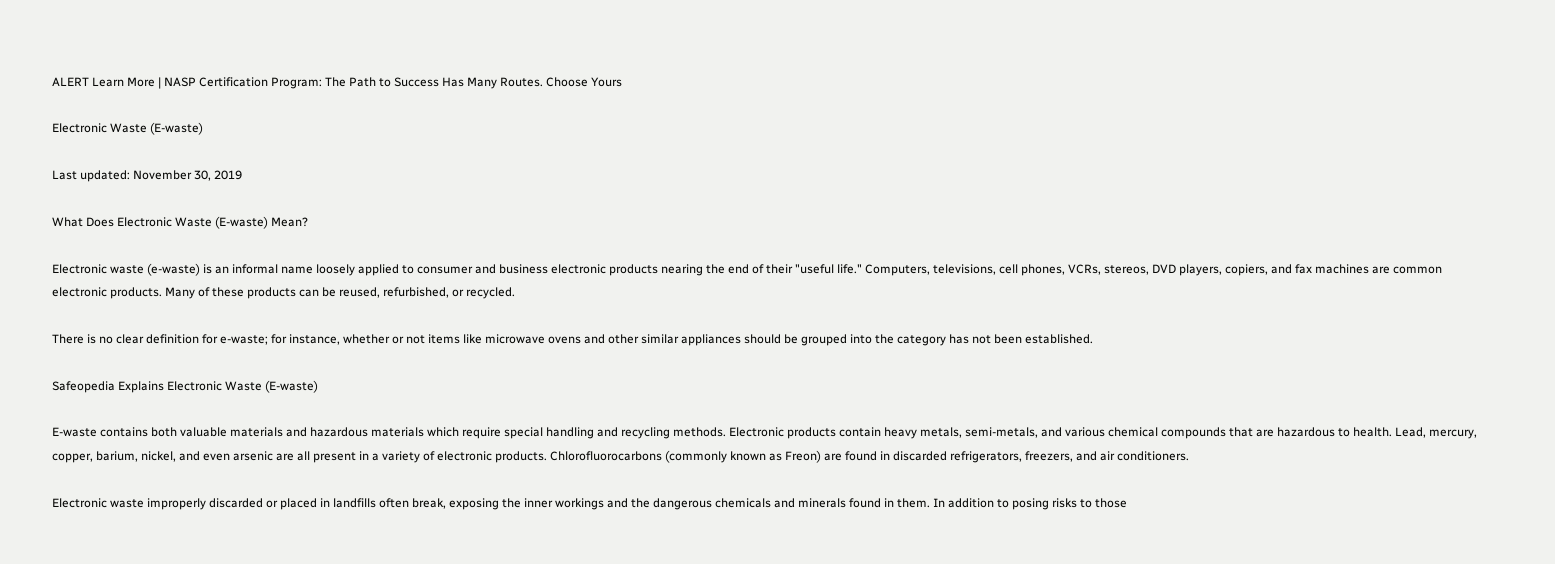ALERT Learn More | NASP Certification Program: The Path to Success Has Many Routes. Choose Yours

Electronic Waste (E-waste)

Last updated: November 30, 2019

What Does Electronic Waste (E-waste) Mean?

Electronic waste (e-waste) is an informal name loosely applied to consumer and business electronic products nearing the end of their "useful life." Computers, televisions, cell phones, VCRs, stereos, DVD players, copiers, and fax machines are common electronic products. Many of these products can be reused, refurbished, or recycled.

There is no clear definition for e-waste; for instance, whether or not items like microwave ovens and other similar appliances should be grouped into the category has not been established.

Safeopedia Explains Electronic Waste (E-waste)

E-waste contains both valuable materials and hazardous materials which require special handling and recycling methods. Electronic products contain heavy metals, semi-metals, and various chemical compounds that are hazardous to health. Lead, mercury, copper, barium, nickel, and even arsenic are all present in a variety of electronic products. Chlorofluorocarbons (commonly known as Freon) are found in discarded refrigerators, freezers, and air conditioners.

Electronic waste improperly discarded or placed in landfills often break, exposing the inner workings and the dangerous chemicals and minerals found in them. In addition to posing risks to those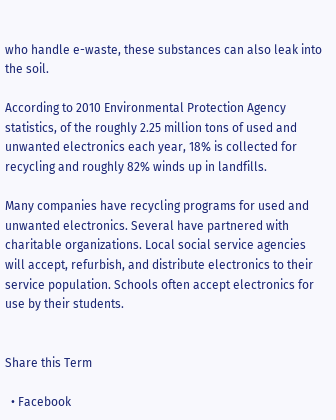who handle e-waste, these substances can also leak into the soil.

According to 2010 Environmental Protection Agency statistics, of the roughly 2.25 million tons of used and unwanted electronics each year, 18% is collected for recycling and roughly 82% winds up in landfills.

Many companies have recycling programs for used and unwanted electronics. Several have partnered with charitable organizations. Local social service agencies will accept, refurbish, and distribute electronics to their service population. Schools often accept electronics for use by their students.


Share this Term

  • Facebook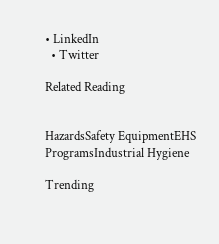• LinkedIn
  • Twitter

Related Reading


HazardsSafety EquipmentEHS ProgramsIndustrial Hygiene

Trending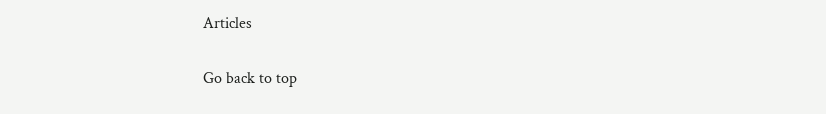Articles

Go back to top